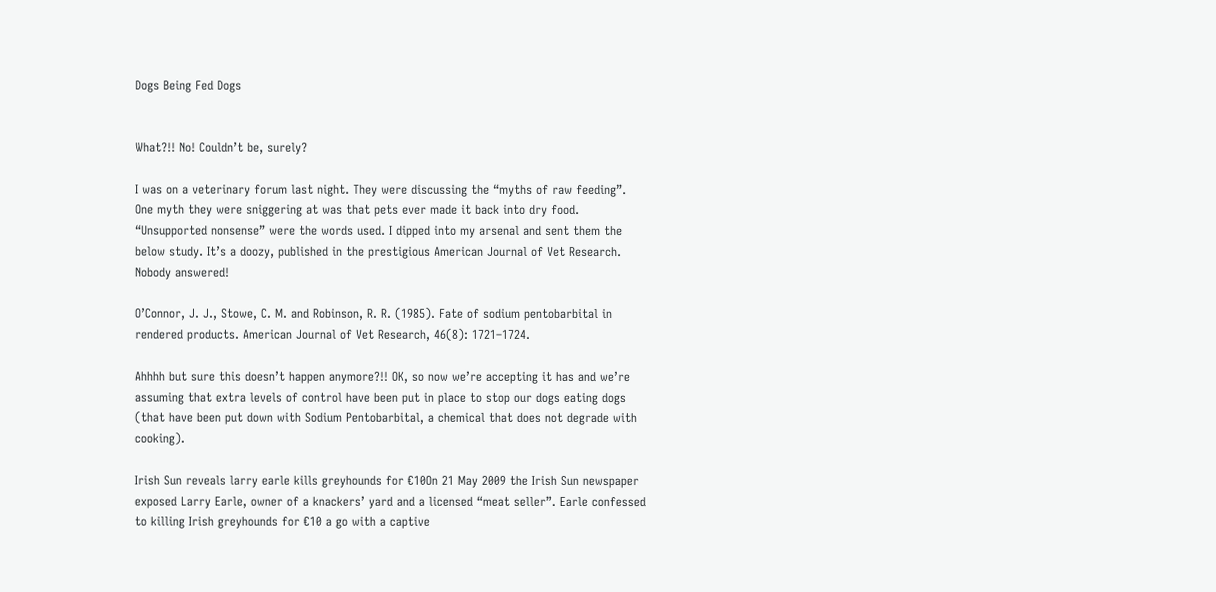Dogs Being Fed Dogs


What?!! No! Couldn’t be, surely?

I was on a veterinary forum last night. They were discussing the “myths of raw feeding”. One myth they were sniggering at was that pets ever made it back into dry food. “Unsupported nonsense” were the words used. I dipped into my arsenal and sent them the below study. It’s a doozy, published in the prestigious American Journal of Vet Research. Nobody answered!

O’Connor, J. J., Stowe, C. M. and Robinson, R. R. (1985). Fate of sodium pentobarbital in rendered products. American Journal of Vet Research, 46(8): 1721–1724.

Ahhhh but sure this doesn’t happen anymore?!! OK, so now we’re accepting it has and we’re assuming that extra levels of control have been put in place to stop our dogs eating dogs (that have been put down with Sodium Pentobarbital, a chemical that does not degrade with cooking).

Irish Sun reveals larry earle kills greyhounds for €10On 21 May 2009 the Irish Sun newspaper exposed Larry Earle, owner of a knackers’ yard and a licensed “meat seller”. Earle confessed to killing Irish greyhounds for €10 a go with a captive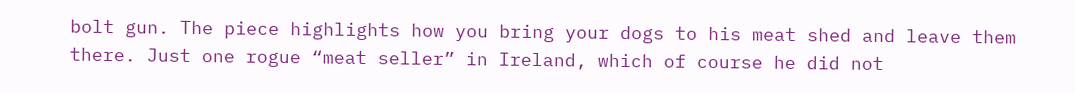bolt gun. The piece highlights how you bring your dogs to his meat shed and leave them there. Just one rogue “meat seller” in Ireland, which of course he did not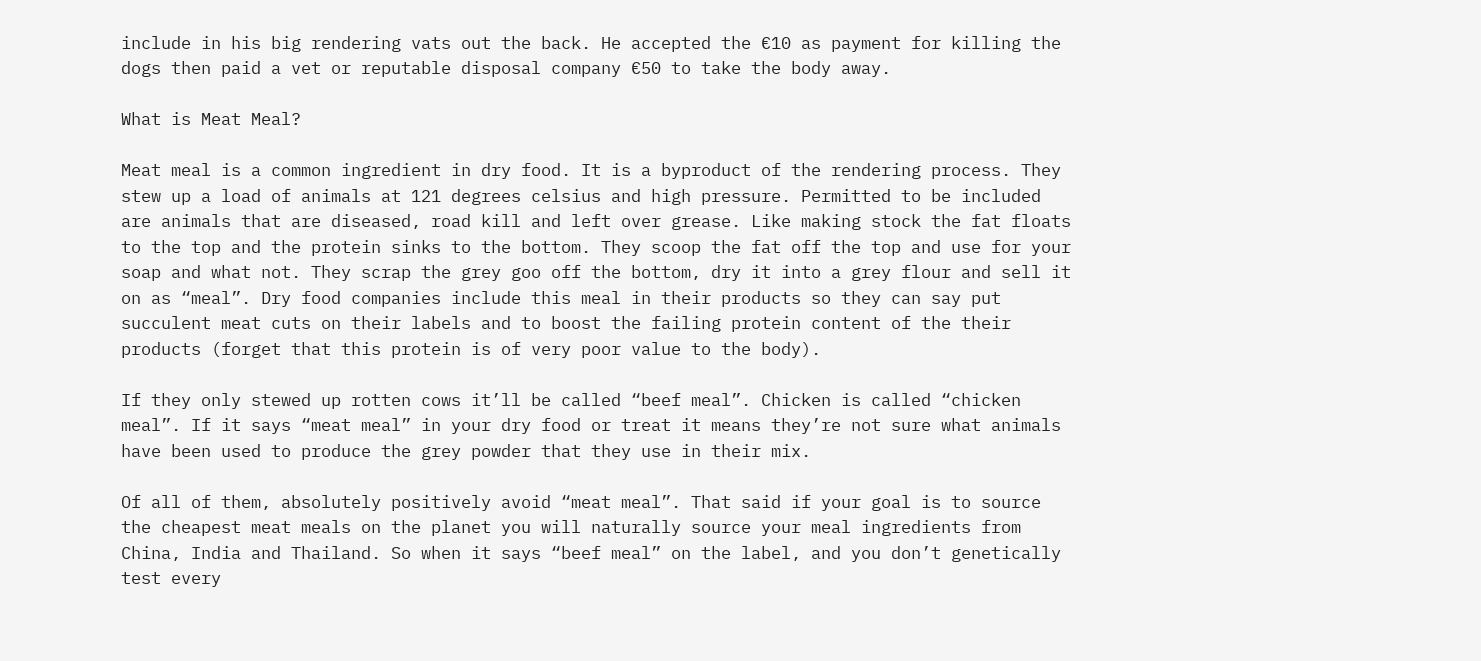include in his big rendering vats out the back. He accepted the €10 as payment for killing the dogs then paid a vet or reputable disposal company €50 to take the body away.

What is Meat Meal?

Meat meal is a common ingredient in dry food. It is a byproduct of the rendering process. They stew up a load of animals at 121 degrees celsius and high pressure. Permitted to be included are animals that are diseased, road kill and left over grease. Like making stock the fat floats to the top and the protein sinks to the bottom. They scoop the fat off the top and use for your soap and what not. They scrap the grey goo off the bottom, dry it into a grey flour and sell it on as “meal”. Dry food companies include this meal in their products so they can say put succulent meat cuts on their labels and to boost the failing protein content of the their products (forget that this protein is of very poor value to the body).

If they only stewed up rotten cows it’ll be called “beef meal”. Chicken is called “chicken meal”. If it says “meat meal” in your dry food or treat it means they’re not sure what animals have been used to produce the grey powder that they use in their mix.

Of all of them, absolutely positively avoid “meat meal”. That said if your goal is to source the cheapest meat meals on the planet you will naturally source your meal ingredients from China, India and Thailand. So when it says “beef meal” on the label, and you don’t genetically test every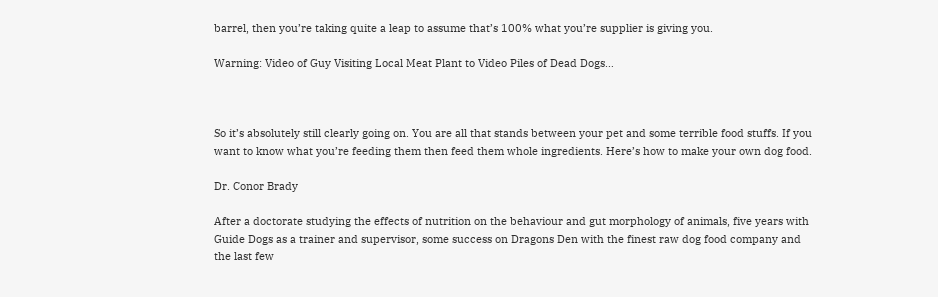barrel, then you’re taking quite a leap to assume that’s 100% what you’re supplier is giving you.

Warning: Video of Guy Visiting Local Meat Plant to Video Piles of Dead Dogs…



So it’s absolutely still clearly going on. You are all that stands between your pet and some terrible food stuffs. If you want to know what you’re feeding them then feed them whole ingredients. Here’s how to make your own dog food.

Dr. Conor Brady

After a doctorate studying the effects of nutrition on the behaviour and gut morphology of animals, five years with Guide Dogs as a trainer and supervisor, some success on Dragons Den with the finest raw dog food company and the last few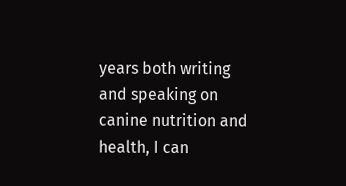years both writing and speaking on canine nutrition and health, I can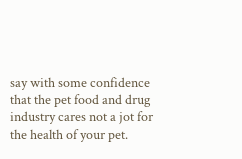say with some confidence that the pet food and drug industry cares not a jot for the health of your pet.